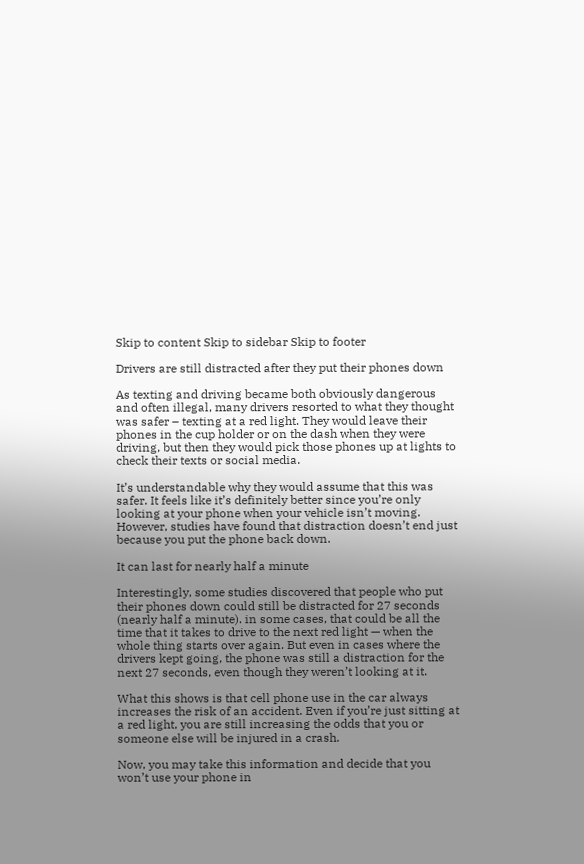Skip to content Skip to sidebar Skip to footer

Drivers are still distracted after they put their phones down

As texting and driving became both obviously dangerous and often illegal, many drivers resorted to what they thought was safer – texting at a red light. They would leave their phones in the cup holder or on the dash when they were driving, but then they would pick those phones up at lights to check their texts or social media.

It’s understandable why they would assume that this was safer. It feels like it’s definitely better since you’re only looking at your phone when your vehicle isn’t moving. However, studies have found that distraction doesn’t end just because you put the phone back down.

It can last for nearly half a minute

Interestingly, some studies discovered that people who put their phones down could still be distracted for 27 seconds (nearly half a minute). in some cases, that could be all the time that it takes to drive to the next red light — when the whole thing starts over again. But even in cases where the drivers kept going, the phone was still a distraction for the next 27 seconds, even though they weren’t looking at it.

What this shows is that cell phone use in the car always increases the risk of an accident. Even if you’re just sitting at a red light, you are still increasing the odds that you or someone else will be injured in a crash.

Now, you may take this information and decide that you won’t use your phone in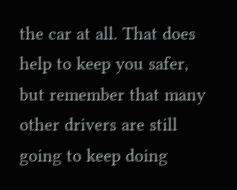the car at all. That does help to keep you safer, but remember that many other drivers are still going to keep doing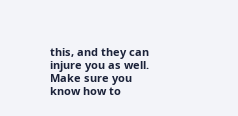this, and they can injure you as well. Make sure you know how to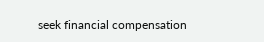seek financial compensation